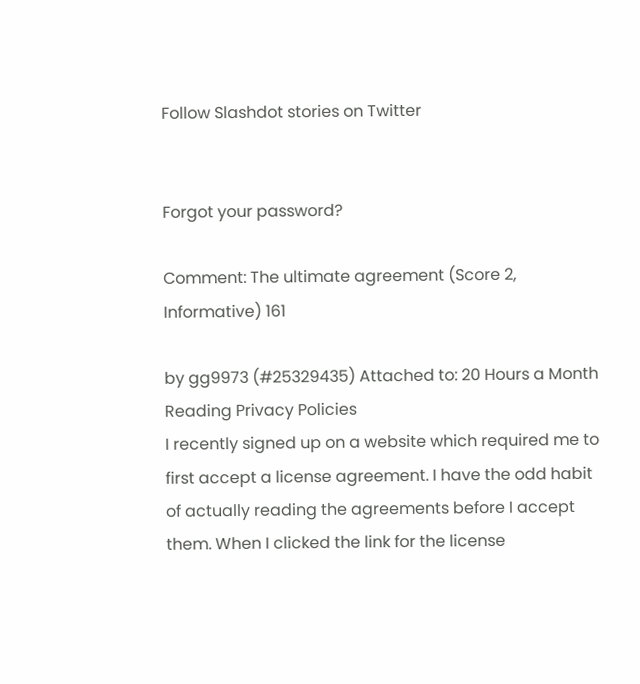Follow Slashdot stories on Twitter


Forgot your password?

Comment: The ultimate agreement (Score 2, Informative) 161

by gg9973 (#25329435) Attached to: 20 Hours a Month Reading Privacy Policies
I recently signed up on a website which required me to first accept a license agreement. I have the odd habit of actually reading the agreements before I accept them. When I clicked the link for the license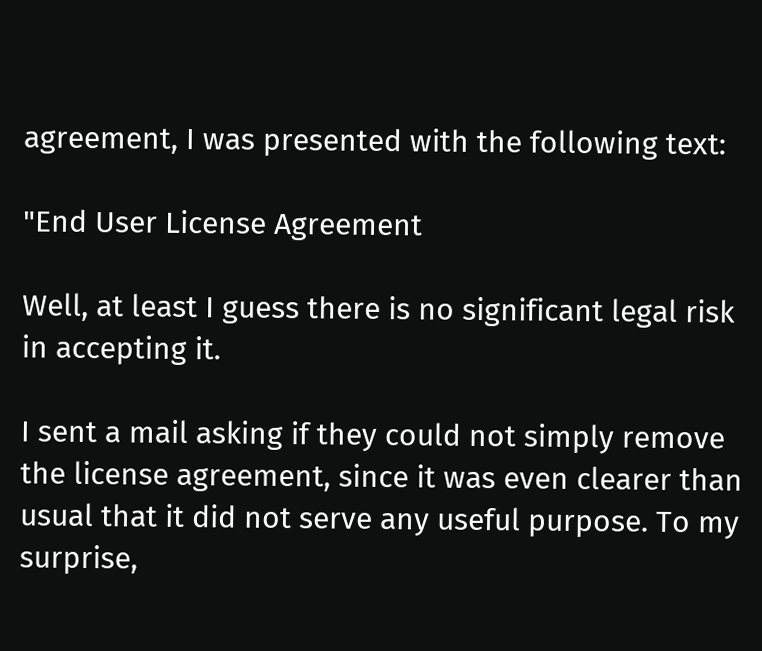agreement, I was presented with the following text:

"End User License Agreement

Well, at least I guess there is no significant legal risk in accepting it.

I sent a mail asking if they could not simply remove the license agreement, since it was even clearer than usual that it did not serve any useful purpose. To my surprise,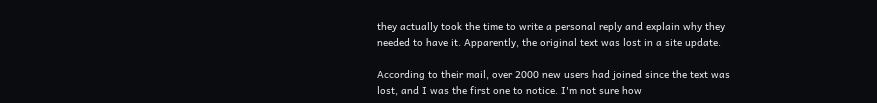they actually took the time to write a personal reply and explain why they needed to have it. Apparently, the original text was lost in a site update.

According to their mail, over 2000 new users had joined since the text was lost, and I was the first one to notice. I'm not sure how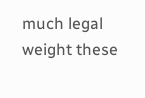much legal weight these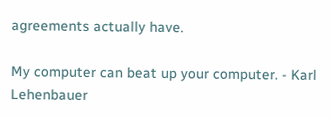agreements actually have.

My computer can beat up your computer. - Karl Lehenbauer